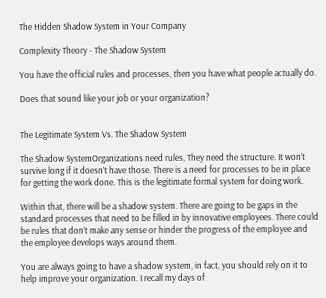The Hidden Shadow System in Your Company

Complexity Theory - The Shadow System

You have the official rules and processes, then you have what people actually do.

Does that sound like your job or your organization?


The Legitimate System Vs. The Shadow System

The Shadow SystemOrganizations need rules, They need the structure. It won’t survive long if it doesn’t have those. There is a need for processes to be in place for getting the work done. This is the legitimate formal system for doing work.

Within that, there will be a shadow system. There are going to be gaps in the standard processes that need to be filled in by innovative employees. There could be rules that don’t make any sense or hinder the progress of the employee and the employee develops ways around them.

You are always going to have a shadow system, in fact, you should rely on it to help improve your organization. I recall my days of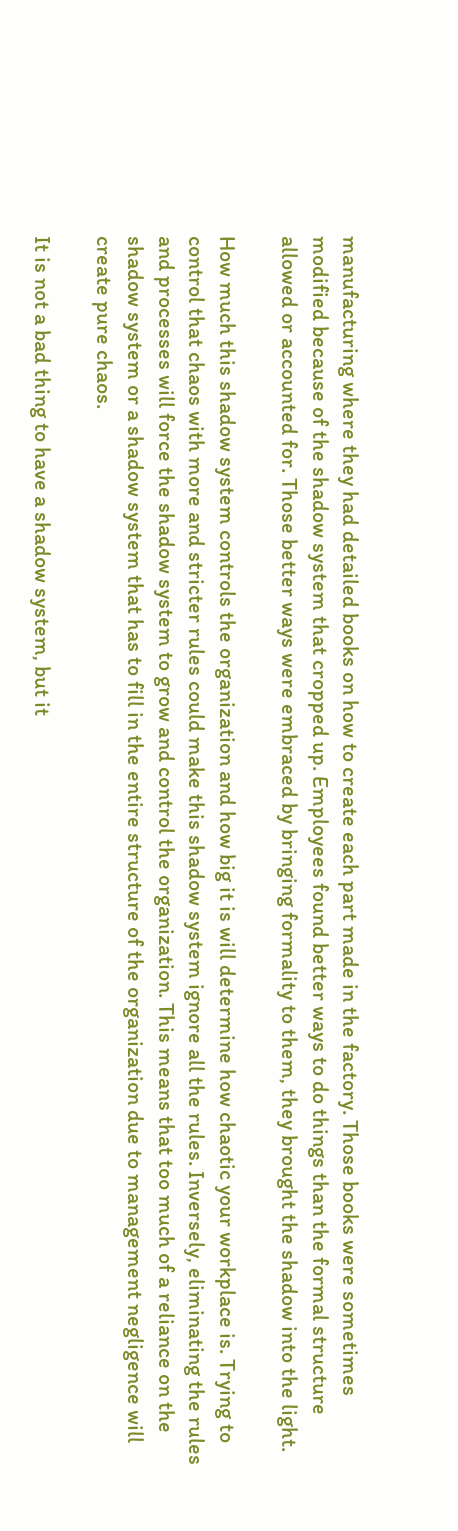manufacturing where they had detailed books on how to create each part made in the factory. Those books were sometimes modified because of the shadow system that cropped up. Employees found better ways to do things than the formal structure allowed or accounted for. Those better ways were embraced by bringing formality to them, they brought the shadow into the light.

How much this shadow system controls the organization and how big it is will determine how chaotic your workplace is. Trying to control that chaos with more and stricter rules could make this shadow system ignore all the rules. Inversely, eliminating the rules and processes will force the shadow system to grow and control the organization. This means that too much of a reliance on the shadow system or a shadow system that has to fill in the entire structure of the organization due to management negligence will create pure chaos.

It is not a bad thing to have a shadow system, but it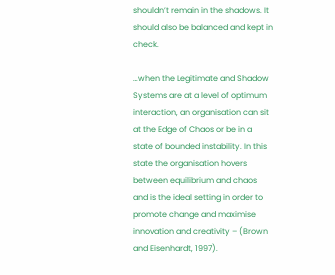shouldn’t remain in the shadows. It should also be balanced and kept in check.

…when the Legitimate and Shadow Systems are at a level of optimum interaction, an organisation can sit at the Edge of Chaos or be in a state of bounded instability. In this state the organisation hovers between equilibrium and chaos and is the ideal setting in order to promote change and maximise innovation and creativity – (Brown and Eisenhardt, 1997).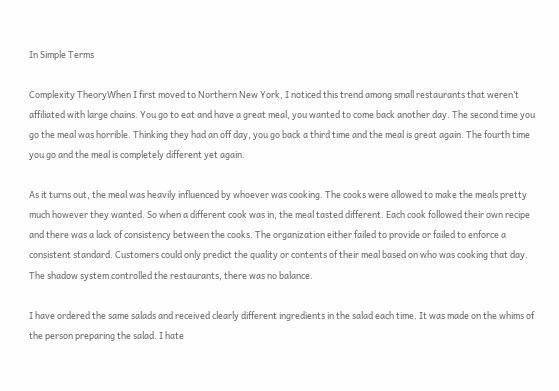In Simple Terms

Complexity TheoryWhen I first moved to Northern New York, I noticed this trend among small restaurants that weren’t affiliated with large chains. You go to eat and have a great meal, you wanted to come back another day. The second time you go the meal was horrible. Thinking they had an off day, you go back a third time and the meal is great again. The fourth time you go and the meal is completely different yet again.

As it turns out, the meal was heavily influenced by whoever was cooking. The cooks were allowed to make the meals pretty much however they wanted. So when a different cook was in, the meal tasted different. Each cook followed their own recipe and there was a lack of consistency between the cooks. The organization either failed to provide or failed to enforce a consistent standard. Customers could only predict the quality or contents of their meal based on who was cooking that day. The shadow system controlled the restaurants, there was no balance.

I have ordered the same salads and received clearly different ingredients in the salad each time. It was made on the whims of the person preparing the salad. I hate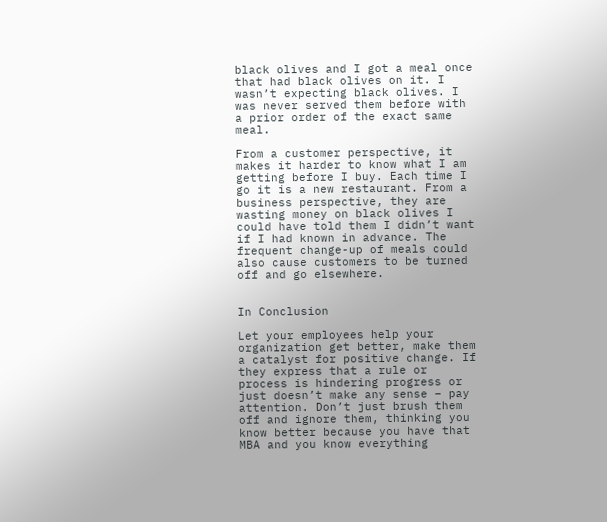black olives and I got a meal once that had black olives on it. I wasn’t expecting black olives. I was never served them before with a prior order of the exact same meal.

From a customer perspective, it makes it harder to know what I am getting before I buy. Each time I go it is a new restaurant. From a business perspective, they are wasting money on black olives I could have told them I didn’t want if I had known in advance. The frequent change-up of meals could also cause customers to be turned off and go elsewhere.


In Conclusion

Let your employees help your organization get better, make them a catalyst for positive change. If they express that a rule or process is hindering progress or just doesn’t make any sense – pay attention. Don’t just brush them off and ignore them, thinking you know better because you have that MBA and you know everything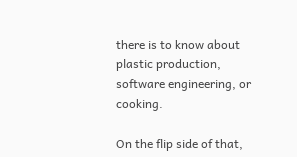there is to know about plastic production, software engineering, or cooking.

On the flip side of that,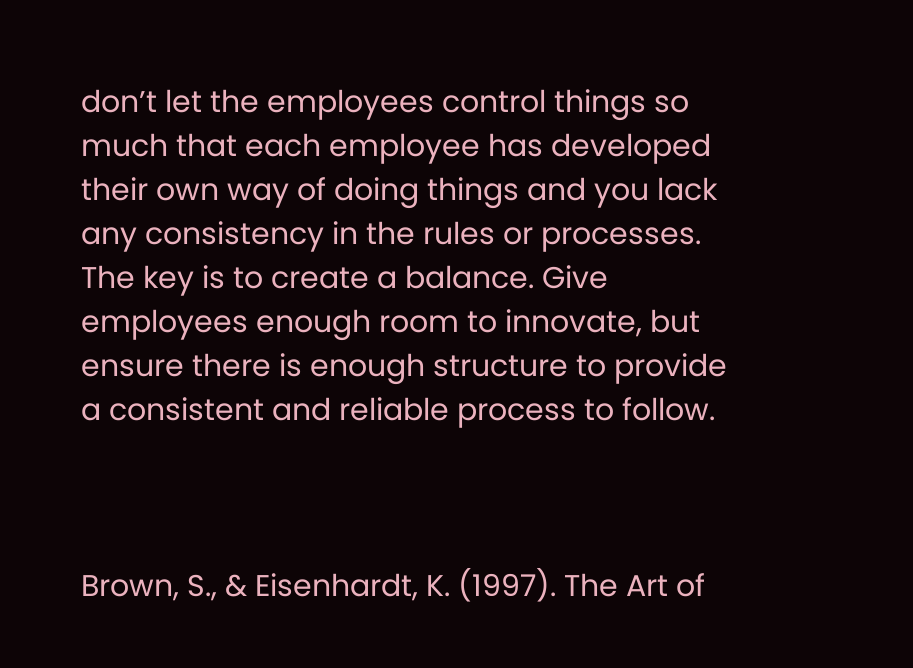don’t let the employees control things so much that each employee has developed their own way of doing things and you lack any consistency in the rules or processes. The key is to create a balance. Give employees enough room to innovate, but ensure there is enough structure to provide a consistent and reliable process to follow.



Brown, S., & Eisenhardt, K. (1997). The Art of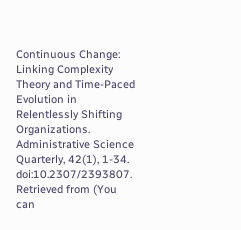Continuous Change: Linking Complexity Theory and Time-Paced Evolution in Relentlessly Shifting Organizations. Administrative Science Quarterly, 42(1), 1-34. doi:10.2307/2393807. Retrieved from (You can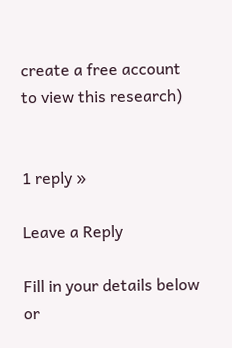create a free account to view this research)


1 reply »

Leave a Reply

Fill in your details below or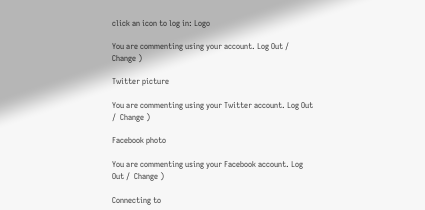click an icon to log in: Logo

You are commenting using your account. Log Out /  Change )

Twitter picture

You are commenting using your Twitter account. Log Out /  Change )

Facebook photo

You are commenting using your Facebook account. Log Out /  Change )

Connecting to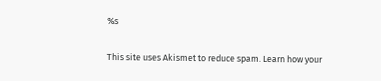%s

This site uses Akismet to reduce spam. Learn how your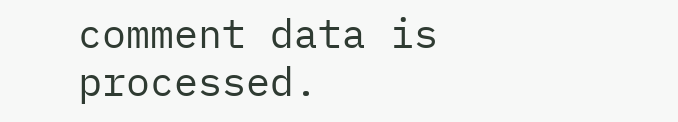comment data is processed.